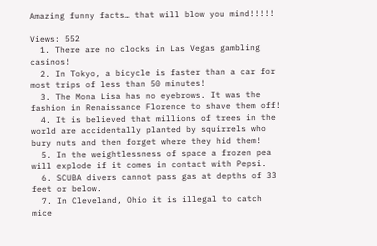Amazing funny facts… that will blow you mind!!!!!

Views: 552
  1. There are no clocks in Las Vegas gambling casinos!
  2. In Tokyo, a bicycle is faster than a car for most trips of less than 50 minutes!
  3. The Mona Lisa has no eyebrows. It was the fashion in Renaissance Florence to shave them off!
  4. It is believed that millions of trees in the world are accidentally planted by squirrels who bury nuts and then forget where they hid them!
  5. In the weightlessness of space a frozen pea will explode if it comes in contact with Pepsi.
  6. SCUBA divers cannot pass gas at depths of 33 feet or below.
  7. In Cleveland, Ohio it is illegal to catch mice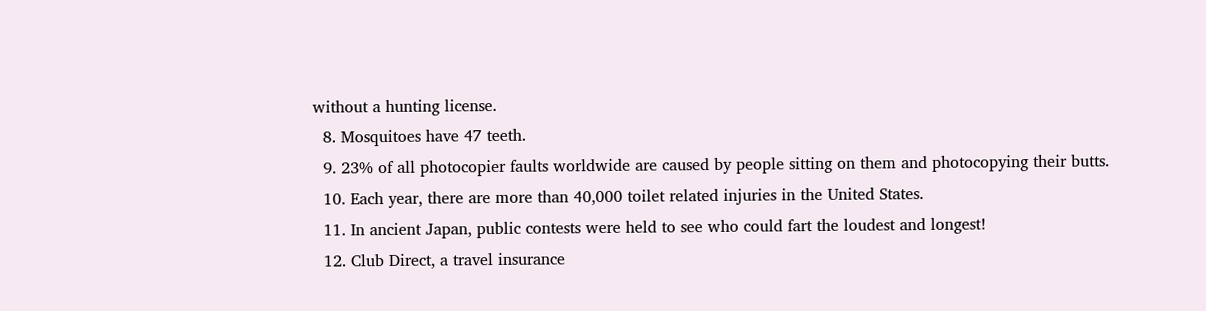without a hunting license.
  8. Mosquitoes have 47 teeth.
  9. 23% of all photocopier faults worldwide are caused by people sitting on them and photocopying their butts.
  10. Each year, there are more than 40,000 toilet related injuries in the United States.
  11. In ancient Japan, public contests were held to see who could fart the loudest and longest!
  12. Club Direct, a travel insurance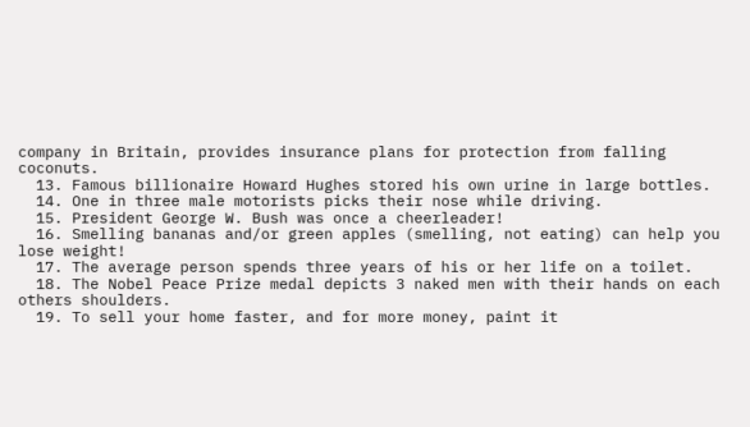company in Britain, provides insurance plans for protection from falling coconuts.
  13. Famous billionaire Howard Hughes stored his own urine in large bottles.
  14. One in three male motorists picks their nose while driving.
  15. President George W. Bush was once a cheerleader!
  16. Smelling bananas and/or green apples (smelling, not eating) can help you lose weight!
  17. The average person spends three years of his or her life on a toilet.
  18. The Nobel Peace Prize medal depicts 3 naked men with their hands on each others shoulders.
  19. To sell your home faster, and for more money, paint it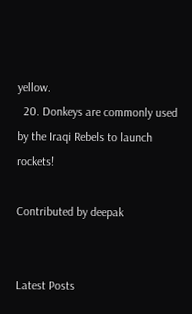yellow.
  20. Donkeys are commonly used by the Iraqi Rebels to launch rockets!

Contributed by deepak


Latest Posts